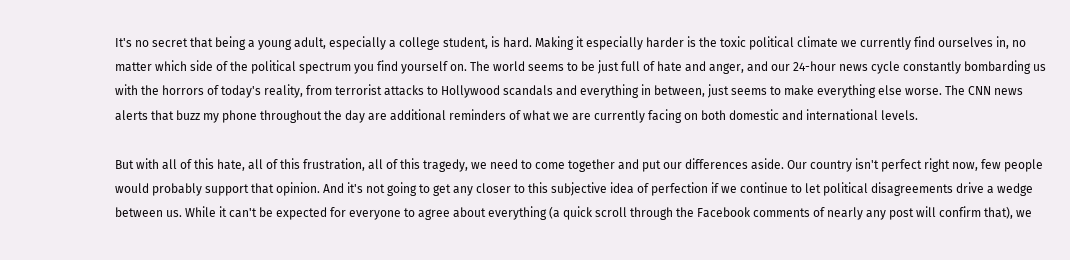It's no secret that being a young adult, especially a college student, is hard. Making it especially harder is the toxic political climate we currently find ourselves in, no matter which side of the political spectrum you find yourself on. The world seems to be just full of hate and anger, and our 24-hour news cycle constantly bombarding us with the horrors of today's reality, from terrorist attacks to Hollywood scandals and everything in between, just seems to make everything else worse. The CNN news alerts that buzz my phone throughout the day are additional reminders of what we are currently facing on both domestic and international levels.

But with all of this hate, all of this frustration, all of this tragedy, we need to come together and put our differences aside. Our country isn't perfect right now, few people would probably support that opinion. And it's not going to get any closer to this subjective idea of perfection if we continue to let political disagreements drive a wedge between us. While it can't be expected for everyone to agree about everything (a quick scroll through the Facebook comments of nearly any post will confirm that), we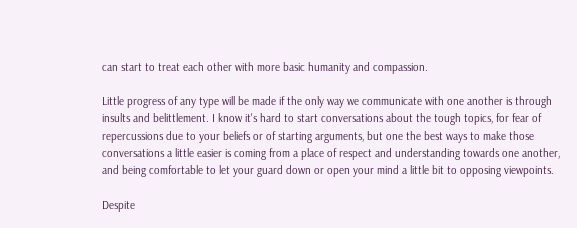can start to treat each other with more basic humanity and compassion.

Little progress of any type will be made if the only way we communicate with one another is through insults and belittlement. I know it's hard to start conversations about the tough topics, for fear of repercussions due to your beliefs or of starting arguments, but one the best ways to make those conversations a little easier is coming from a place of respect and understanding towards one another, and being comfortable to let your guard down or open your mind a little bit to opposing viewpoints.

Despite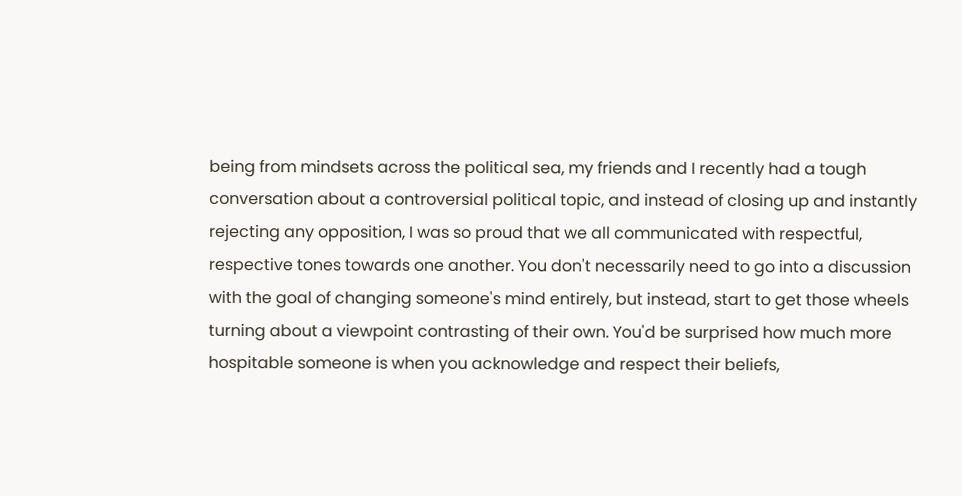being from mindsets across the political sea, my friends and I recently had a tough conversation about a controversial political topic, and instead of closing up and instantly rejecting any opposition, I was so proud that we all communicated with respectful, respective tones towards one another. You don't necessarily need to go into a discussion with the goal of changing someone's mind entirely, but instead, start to get those wheels turning about a viewpoint contrasting of their own. You'd be surprised how much more hospitable someone is when you acknowledge and respect their beliefs,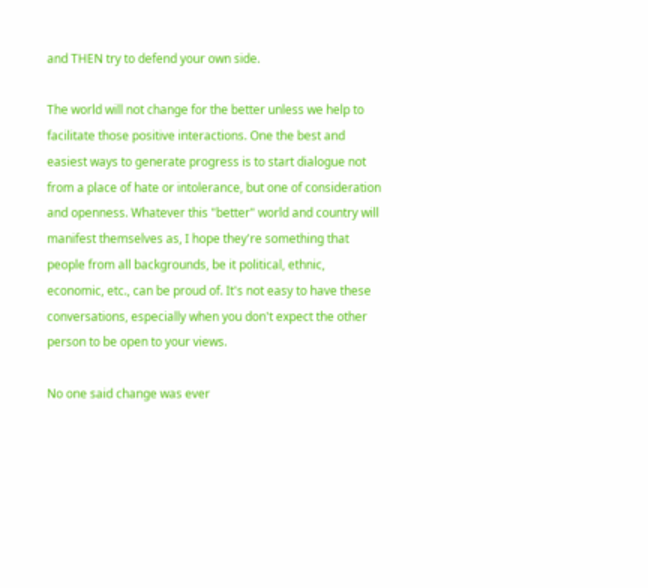and THEN try to defend your own side.

The world will not change for the better unless we help to facilitate those positive interactions. One the best and easiest ways to generate progress is to start dialogue not from a place of hate or intolerance, but one of consideration and openness. Whatever this "better" world and country will manifest themselves as, I hope they're something that people from all backgrounds, be it political, ethnic, economic, etc., can be proud of. It's not easy to have these conversations, especially when you don't expect the other person to be open to your views.

No one said change was ever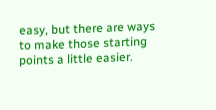easy, but there are ways to make those starting points a little easier.